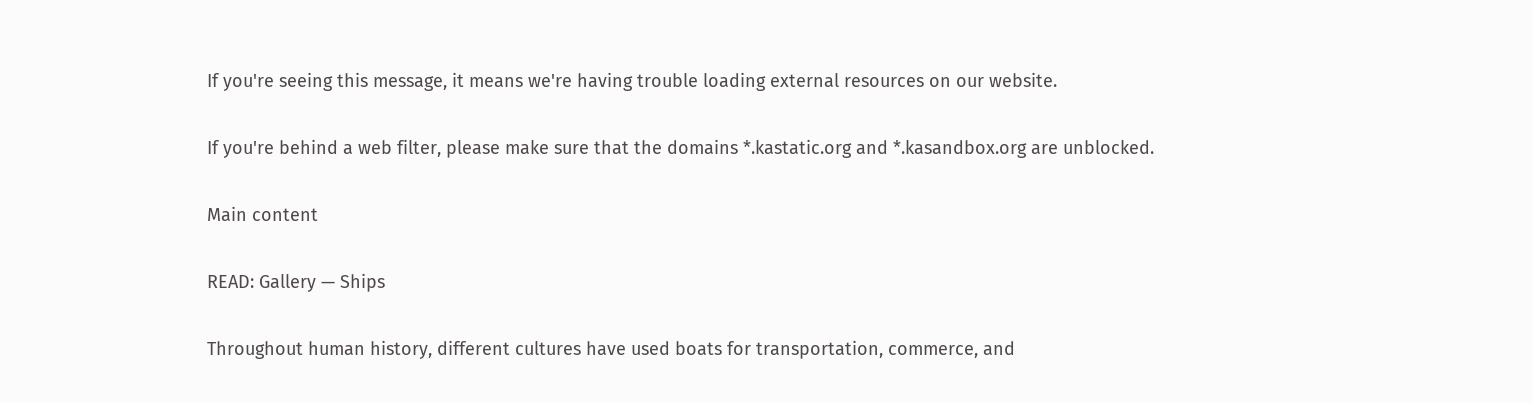If you're seeing this message, it means we're having trouble loading external resources on our website.

If you're behind a web filter, please make sure that the domains *.kastatic.org and *.kasandbox.org are unblocked.

Main content

READ: Gallery — Ships

Throughout human history, different cultures have used boats for transportation, commerce, and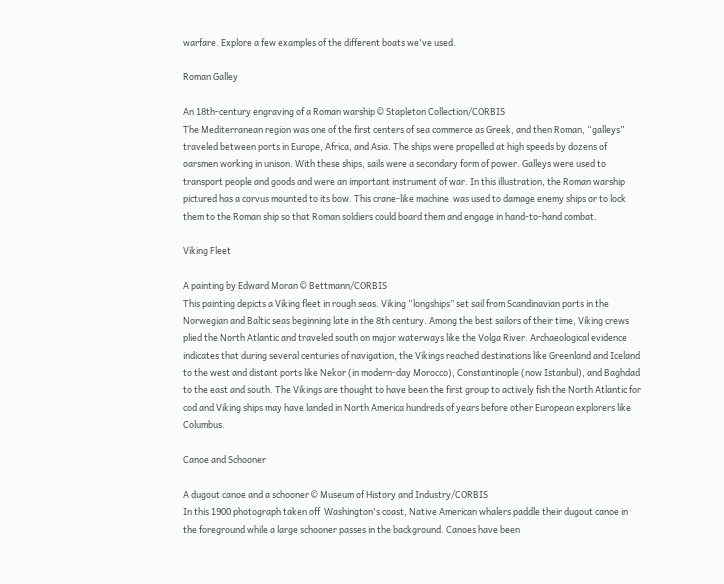warfare. Explore a few examples of the different boats we've used.

Roman Galley

An 18th-century engraving of a Roman warship © Stapleton Collection/CORBIS
The Mediterranean region was one of the first centers of sea commerce as Greek, and then Roman, “galleys” traveled between ports in Europe, Africa, and Asia. The ships were propelled at high speeds by dozens of oarsmen working in unison. With these ships, sails were a secondary form of power. Galleys were used to transport people and goods and were an important instrument of war. In this illustration, the Roman warship pictured has a corvus mounted to its bow. This crane-like machine  was used to damage enemy ships or to lock them to the Roman ship so that Roman soldiers could board them and engage in hand-to-hand combat.

Viking Fleet

A painting by Edward Moran © Bettmann/CORBIS
This painting depicts a Viking fleet in rough seas. Viking “longships” set sail from Scandinavian ports in the Norwegian and Baltic seas beginning late in the 8th century. Among the best sailors of their time, Viking crews plied the North Atlantic and traveled south on major waterways like the Volga River. Archaeological evidence indicates that during several centuries of navigation, the Vikings reached destinations like Greenland and Iceland to the west and distant ports like Nekor (in modern-day Morocco), Constantinople (now Istanbul), and Baghdad to the east and south. The Vikings are thought to have been the first group to actively fish the North Atlantic for cod and Viking ships may have landed in North America hundreds of years before other European explorers like Columbus.

Canoe and Schooner

A dugout canoe and a schooner © Museum of History and Industry/CORBIS
In this 1900 photograph taken off  Washington's coast, Native American whalers paddle their dugout canoe in the foreground while a large schooner passes in the background. Canoes have been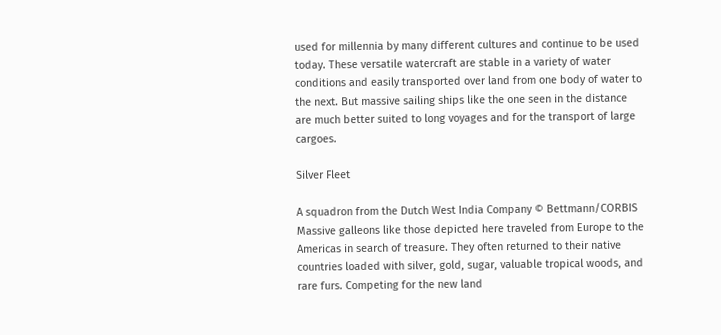used for millennia by many different cultures and continue to be used today. These versatile watercraft are stable in a variety of water conditions and easily transported over land from one body of water to the next. But massive sailing ships like the one seen in the distance are much better suited to long voyages and for the transport of large cargoes.

Silver Fleet

A squadron from the Dutch West India Company © Bettmann/CORBIS
Massive galleons like those depicted here traveled from Europe to the Americas in search of treasure. They often returned to their native countries loaded with silver, gold, sugar, valuable tropical woods, and rare furs. Competing for the new land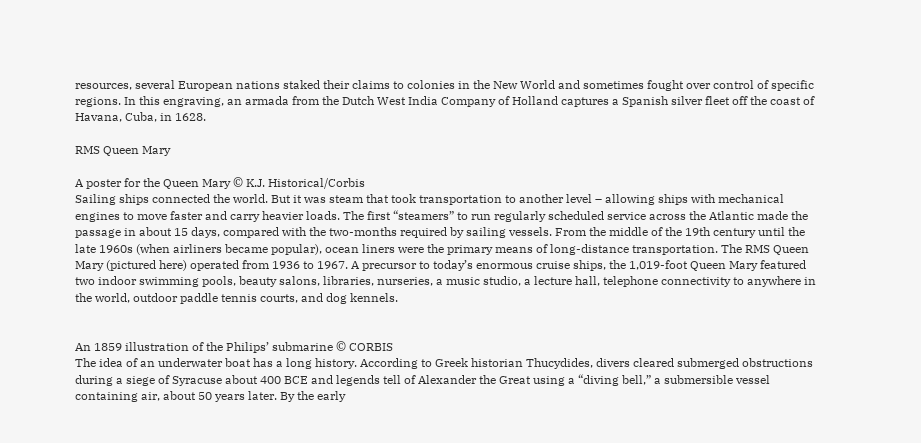resources, several European nations staked their claims to colonies in the New World and sometimes fought over control of specific regions. In this engraving, an armada from the Dutch West India Company of Holland captures a Spanish silver fleet off the coast of Havana, Cuba, in 1628.

RMS Queen Mary

A poster for the Queen Mary © K.J. Historical/Corbis
Sailing ships connected the world. But it was steam that took transportation to another level – allowing ships with mechanical engines to move faster and carry heavier loads. The first “steamers” to run regularly scheduled service across the Atlantic made the passage in about 15 days, compared with the two-months required by sailing vessels. From the middle of the 19th century until the late 1960s (when airliners became popular), ocean liners were the primary means of long-distance transportation. The RMS Queen Mary (pictured here) operated from 1936 to 1967. A precursor to today’s enormous cruise ships, the 1,019-foot Queen Mary featured two indoor swimming pools, beauty salons, libraries, nurseries, a music studio, a lecture hall, telephone connectivity to anywhere in the world, outdoor paddle tennis courts, and dog kennels.


An 1859 illustration of the Philips’ submarine © CORBIS
The idea of an underwater boat has a long history. According to Greek historian Thucydides, divers cleared submerged obstructions during a siege of Syracuse about 400 BCE and legends tell of Alexander the Great using a “diving bell,” a submersible vessel containing air, about 50 years later. By the early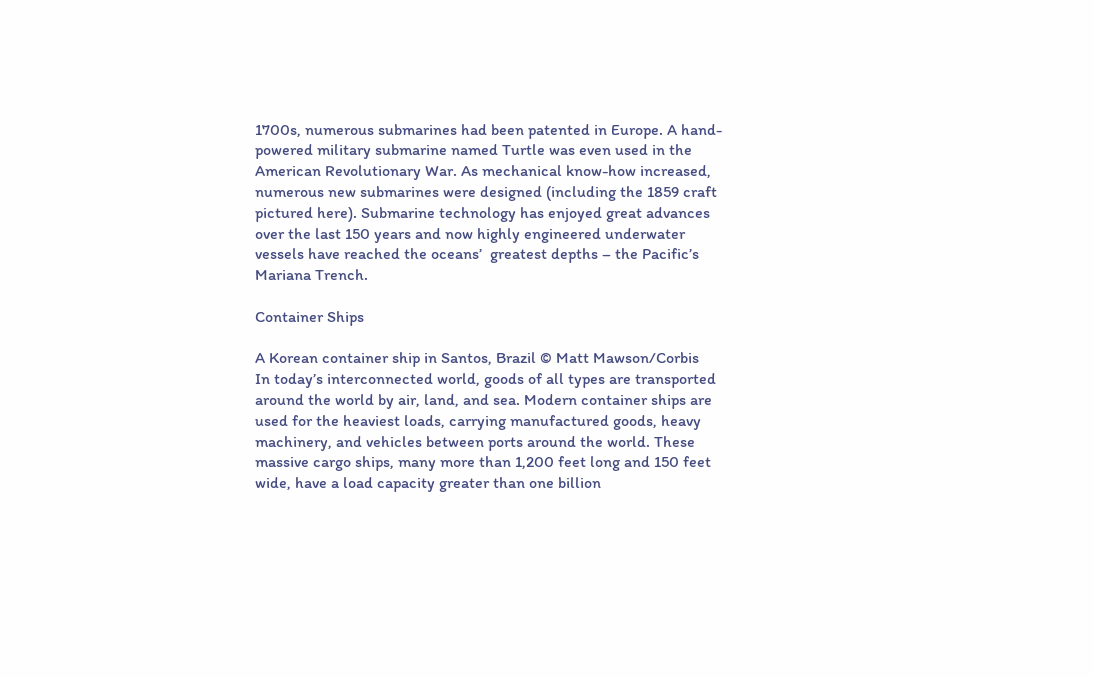1700s, numerous submarines had been patented in Europe. A hand-powered military submarine named Turtle was even used in the American Revolutionary War. As mechanical know-how increased, numerous new submarines were designed (including the 1859 craft pictured here). Submarine technology has enjoyed great advances over the last 150 years and now highly engineered underwater vessels have reached the oceans’  greatest depths – the Pacific’s Mariana Trench.

Container Ships

A Korean container ship in Santos, Brazil © Matt Mawson/Corbis
In today’s interconnected world, goods of all types are transported around the world by air, land, and sea. Modern container ships are used for the heaviest loads, carrying manufactured goods, heavy machinery, and vehicles between ports around the world. These massive cargo ships, many more than 1,200 feet long and 150 feet wide, have a load capacity greater than one billion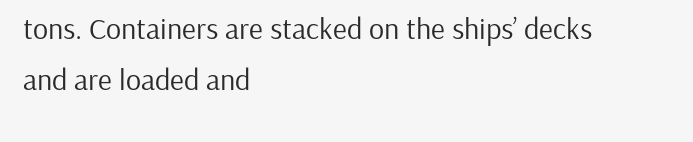tons. Containers are stacked on the ships’ decks and are loaded and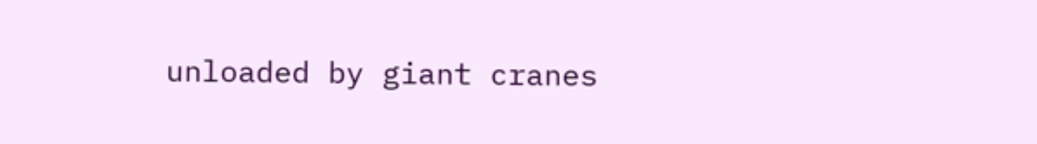unloaded by giant cranes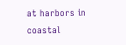at harbors in coastal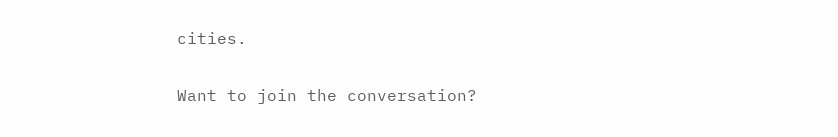cities.

Want to join the conversation?